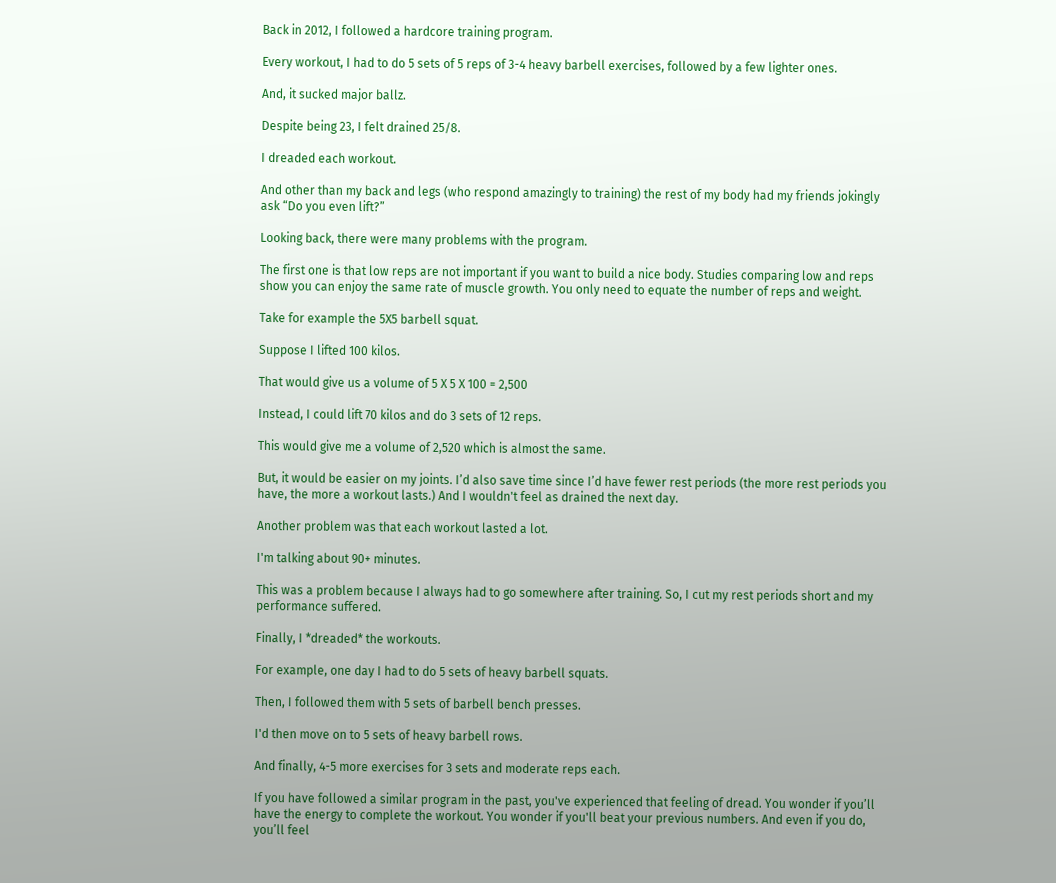Back in 2012, I followed a hardcore training program.

Every workout, I had to do 5 sets of 5 reps of 3-4 heavy barbell exercises, followed by a few lighter ones.

And, it sucked major ballz.

Despite being 23, I felt drained 25/8.

I dreaded each workout.

And other than my back and legs (who respond amazingly to training) the rest of my body had my friends jokingly ask “Do you even lift?”

Looking back, there were many problems with the program.

The first one is that low reps are not important if you want to build a nice body. Studies comparing low and reps show you can enjoy the same rate of muscle growth. You only need to equate the number of reps and weight.

Take for example the 5X5 barbell squat.

Suppose I lifted 100 kilos.

That would give us a volume of 5 X 5 X 100 = 2,500

Instead, I could lift 70 kilos and do 3 sets of 12 reps.

This would give me a volume of 2,520 which is almost the same.

But, it would be easier on my joints. I’d also save time since I’d have fewer rest periods (the more rest periods you have, the more a workout lasts.) And I wouldn't feel as drained the next day.

Another problem was that each workout lasted a lot.

I'm talking about 90+ minutes.

This was a problem because I always had to go somewhere after training. So, I cut my rest periods short and my performance suffered.

Finally, I *dreaded* the workouts.

For example, one day I had to do 5 sets of heavy barbell squats.

Then, I followed them with 5 sets of barbell bench presses.

I'd then move on to 5 sets of heavy barbell rows.

And finally, 4-5 more exercises for 3 sets and moderate reps each.

If you have followed a similar program in the past, you've experienced that feeling of dread. You wonder if you’ll have the energy to complete the workout. You wonder if you'll beat your previous numbers. And even if you do, you’ll feel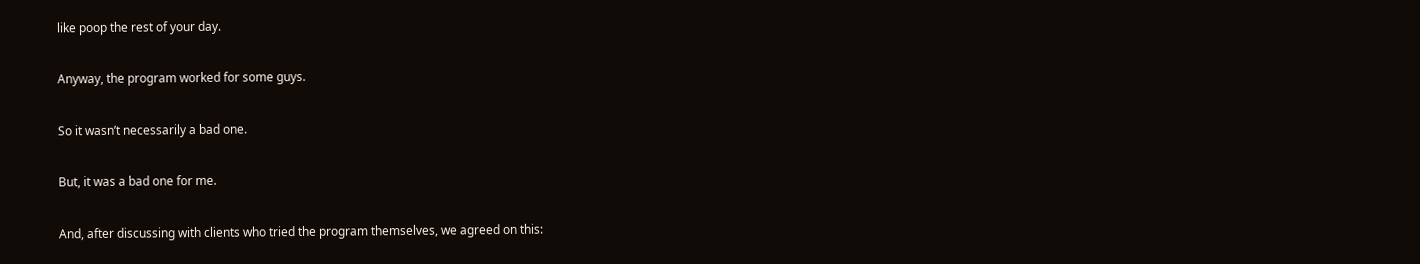like poop the rest of your day.

Anyway, the program worked for some guys.

So it wasn’t necessarily a bad one.

But, it was a bad one for me.

And, after discussing with clients who tried the program themselves, we agreed on this: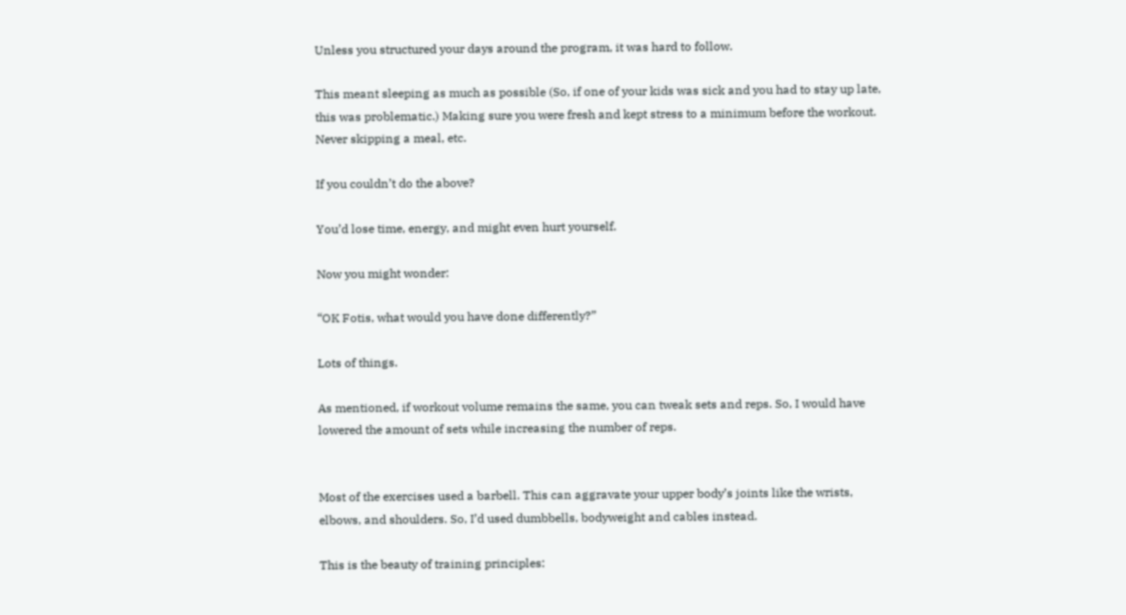Unless you structured your days around the program, it was hard to follow.

This meant sleeping as much as possible (So, if one of your kids was sick and you had to stay up late, this was problematic.) Making sure you were fresh and kept stress to a minimum before the workout. Never skipping a meal, etc.

If you couldn’t do the above?

You’d lose time, energy, and might even hurt yourself.

Now you might wonder:

“OK Fotis, what would you have done differently?”

Lots of things.

As mentioned, if workout volume remains the same, you can tweak sets and reps. So, I would have lowered the amount of sets while increasing the number of reps.


Most of the exercises used a barbell. This can aggravate your upper body’s joints like the wrists, elbows, and shoulders. So, I’d used dumbbells, bodyweight and cables instead.

This is the beauty of training principles: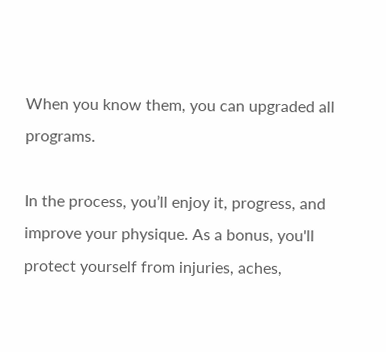When you know them, you can upgraded all programs.

In the process, you’ll enjoy it, progress, and improve your physique. As a bonus, you'll protect yourself from injuries, aches,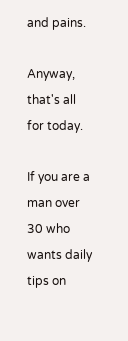and pains.

Anyway, that's all for today.

If you are a man over 30 who wants daily tips on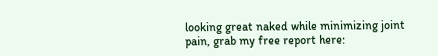looking great naked while minimizing joint pain, grab my free report here: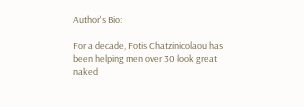Author's Bio:

For a decade, Fotis Chatzinicolaou has been helping men over 30 look great naked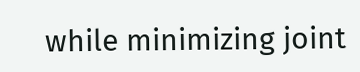while minimizing joint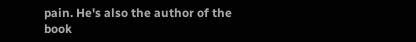pain. He's also the author of the book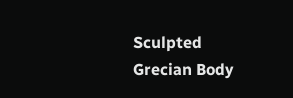Sculpted Grecian Body